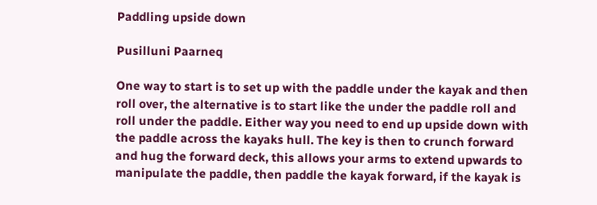Paddling upside down

Pusilluni Paarneq

One way to start is to set up with the paddle under the kayak and then roll over, the alternative is to start like the under the paddle roll and roll under the paddle. Either way you need to end up upside down with the paddle across the kayaks hull. The key is then to crunch forward and hug the forward deck, this allows your arms to extend upwards to manipulate the paddle, then paddle the kayak forward, if the kayak is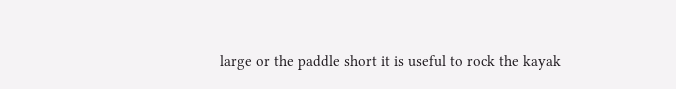large or the paddle short it is useful to rock the kayak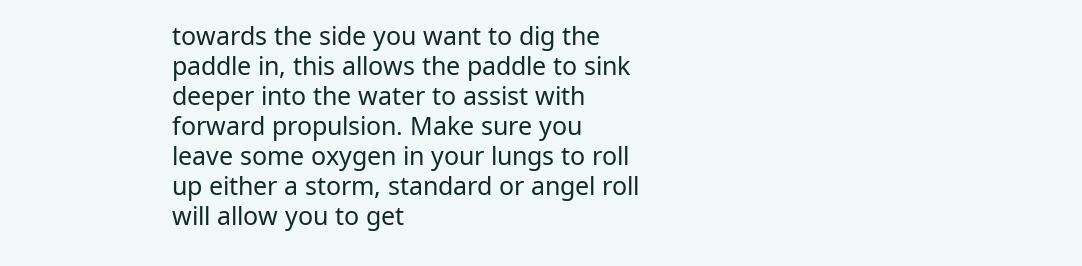towards the side you want to dig the paddle in, this allows the paddle to sink deeper into the water to assist with forward propulsion. Make sure you leave some oxygen in your lungs to roll up either a storm, standard or angel roll will allow you to get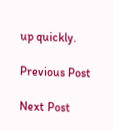up quickly.

Previous Post

Next Post